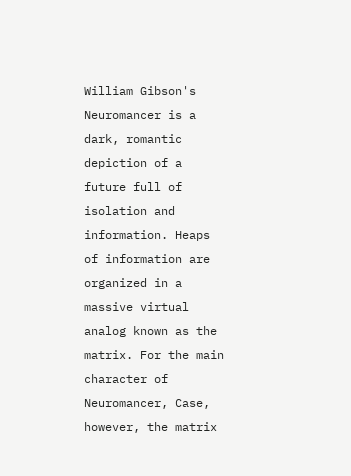William Gibson's Neuromancer is a dark, romantic depiction of a future full of isolation and information. Heaps of information are organized in a massive virtual analog known as the matrix. For the main character of Neuromancer, Case, however, the matrix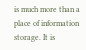is much more than a place of information storage. It is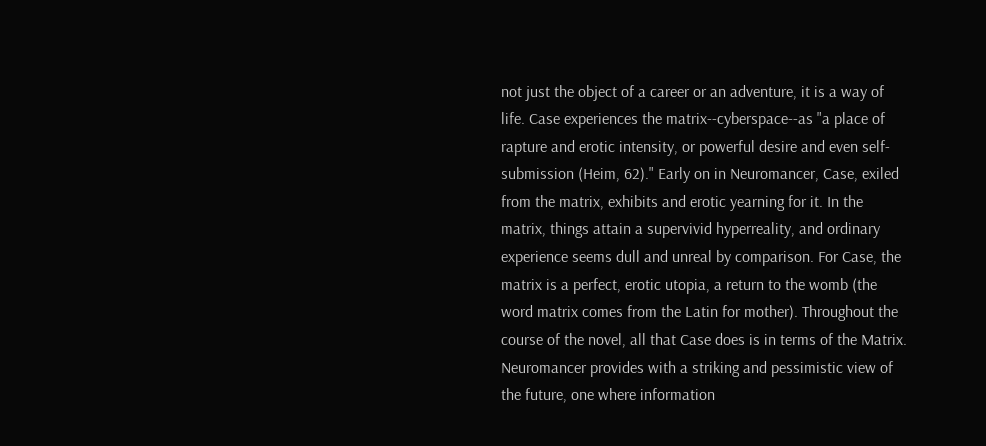not just the object of a career or an adventure, it is a way of life. Case experiences the matrix--cyberspace--as "a place of rapture and erotic intensity, or powerful desire and even self-submission (Heim, 62)." Early on in Neuromancer, Case, exiled from the matrix, exhibits and erotic yearning for it. In the matrix, things attain a supervivid hyperreality, and ordinary experience seems dull and unreal by comparison. For Case, the matrix is a perfect, erotic utopia, a return to the womb (the word matrix comes from the Latin for mother). Throughout the course of the novel, all that Case does is in terms of the Matrix. Neuromancer provides with a striking and pessimistic view of the future, one where information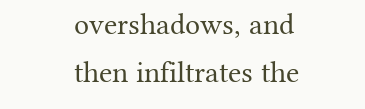overshadows, and then infiltrates the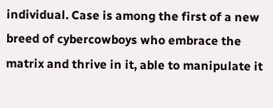individual. Case is among the first of a new breed of cybercowboys who embrace the matrix and thrive in it, able to manipulate it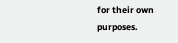for their own purposes.